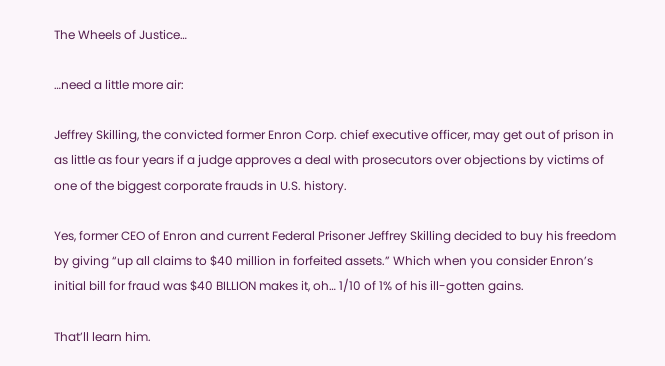The Wheels of Justice…

…need a little more air:

Jeffrey Skilling, the convicted former Enron Corp. chief executive officer, may get out of prison in as little as four years if a judge approves a deal with prosecutors over objections by victims of one of the biggest corporate frauds in U.S. history.

Yes, former CEO of Enron and current Federal Prisoner Jeffrey Skilling decided to buy his freedom by giving “up all claims to $40 million in forfeited assets.” Which when you consider Enron’s initial bill for fraud was $40 BILLION makes it, oh… 1/10 of 1% of his ill-gotten gains.

That’ll learn him.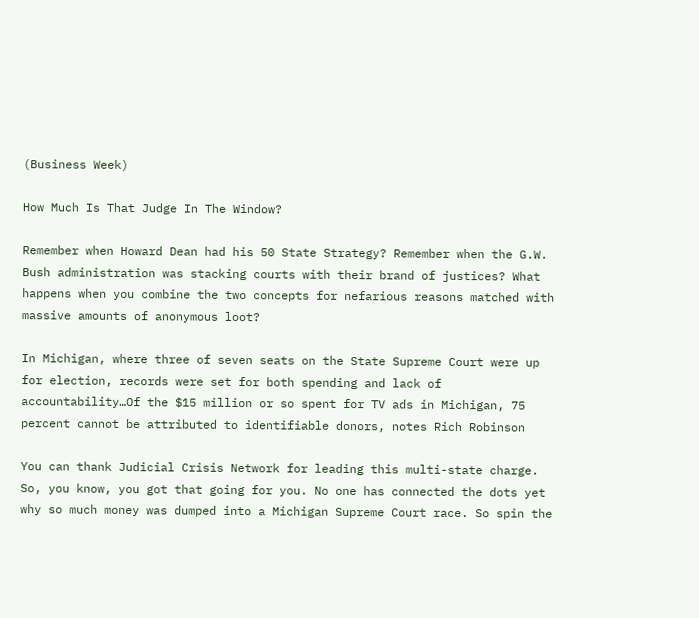(Business Week)

How Much Is That Judge In The Window?

Remember when Howard Dean had his 50 State Strategy? Remember when the G.W. Bush administration was stacking courts with their brand of justices? What happens when you combine the two concepts for nefarious reasons matched with massive amounts of anonymous loot?

In Michigan, where three of seven seats on the State Supreme Court were up for election, records were set for both spending and lack of accountability…Of the $15 million or so spent for TV ads in Michigan, 75 percent cannot be attributed to identifiable donors, notes Rich Robinson

You can thank Judicial Crisis Network for leading this multi-state charge. So, you know, you got that going for you. No one has connected the dots yet why so much money was dumped into a Michigan Supreme Court race. So spin the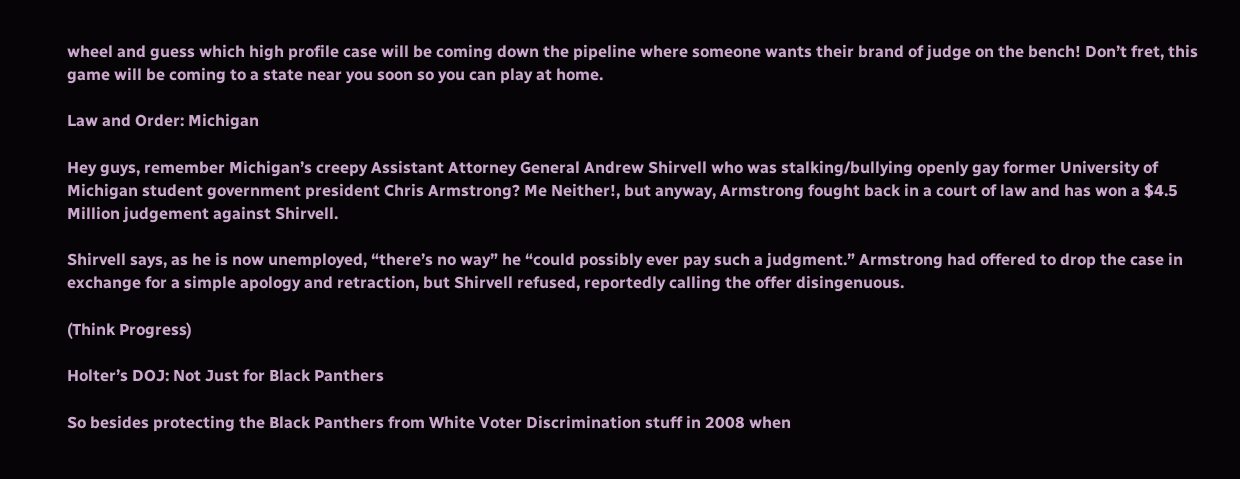wheel and guess which high profile case will be coming down the pipeline where someone wants their brand of judge on the bench! Don’t fret, this game will be coming to a state near you soon so you can play at home.

Law and Order: Michigan

Hey guys, remember Michigan’s creepy Assistant Attorney General Andrew Shirvell who was stalking/bullying openly gay former University of Michigan student government president Chris Armstrong? Me Neither!, but anyway, Armstrong fought back in a court of law and has won a $4.5 Million judgement against Shirvell.

Shirvell says, as he is now unemployed, “there’s no way” he “could possibly ever pay such a judgment.” Armstrong had offered to drop the case in exchange for a simple apology and retraction, but Shirvell refused, reportedly calling the offer disingenuous.

(Think Progress)

Holter’s DOJ: Not Just for Black Panthers

So besides protecting the Black Panthers from White Voter Discrimination stuff in 2008 when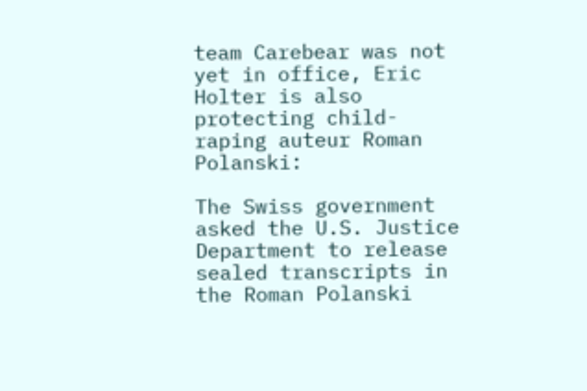team Carebear was not yet in office, Eric Holter is also protecting child-raping auteur Roman Polanski:

The Swiss government asked the U.S. Justice Department to release sealed transcripts in the Roman Polanski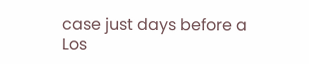case just days before a Los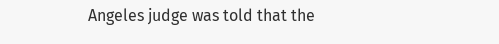Angeles judge was told that the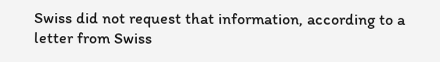Swiss did not request that information, according to a letter from Swiss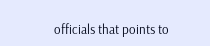officials that points to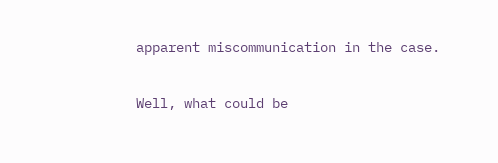apparent miscommunication in the case.

Well, what could be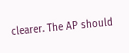clearer. The AP should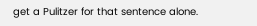get a Pulitzer for that sentence alone.